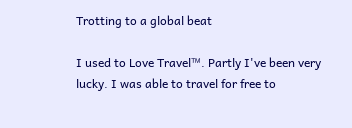Trotting to a global beat

I used to Love Travel™. Partly I've been very lucky. I was able to travel for free to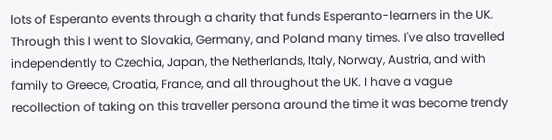lots of Esperanto events through a charity that funds Esperanto-learners in the UK. Through this I went to Slovakia, Germany, and Poland many times. I've also travelled independently to Czechia, Japan, the Netherlands, Italy, Norway, Austria, and with family to Greece, Croatia, France, and all throughout the UK. I have a vague recollection of taking on this traveller persona around the time it was become trendy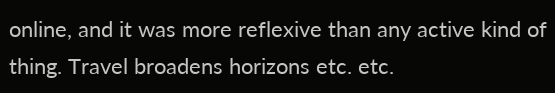online, and it was more reflexive than any active kind of thing. Travel broadens horizons etc. etc.